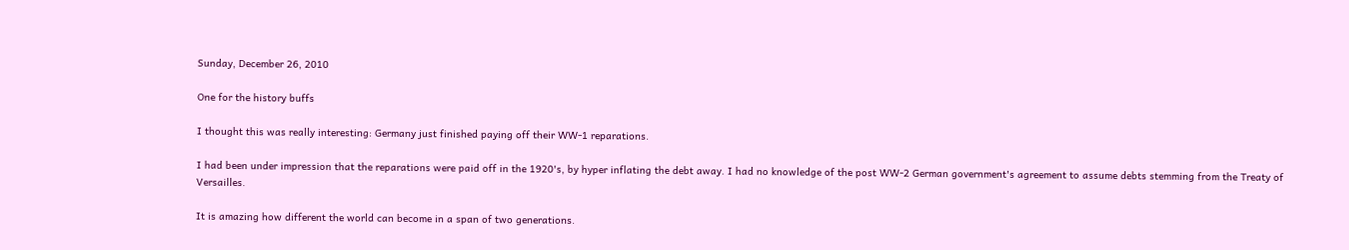Sunday, December 26, 2010

One for the history buffs

I thought this was really interesting: Germany just finished paying off their WW-1 reparations.

I had been under impression that the reparations were paid off in the 1920's, by hyper inflating the debt away. I had no knowledge of the post WW-2 German government's agreement to assume debts stemming from the Treaty of Versailles.

It is amazing how different the world can become in a span of two generations.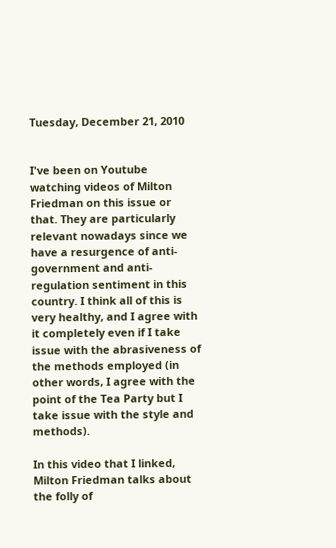Tuesday, December 21, 2010


I've been on Youtube watching videos of Milton Friedman on this issue or that. They are particularly relevant nowadays since we have a resurgence of anti-government and anti-regulation sentiment in this country. I think all of this is very healthy, and I agree with it completely even if I take issue with the abrasiveness of the methods employed (in other words, I agree with the point of the Tea Party but I take issue with the style and methods).

In this video that I linked, Milton Friedman talks about the folly of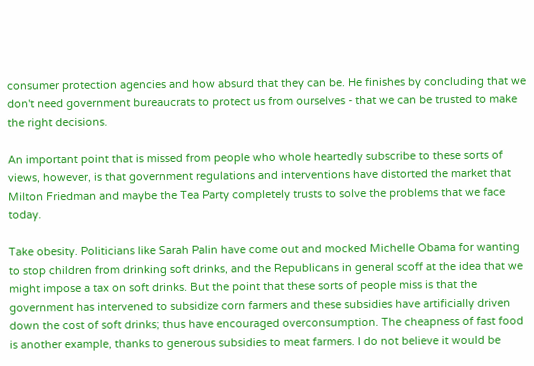consumer protection agencies and how absurd that they can be. He finishes by concluding that we don't need government bureaucrats to protect us from ourselves - that we can be trusted to make the right decisions.

An important point that is missed from people who whole heartedly subscribe to these sorts of views, however, is that government regulations and interventions have distorted the market that Milton Friedman and maybe the Tea Party completely trusts to solve the problems that we face today.

Take obesity. Politicians like Sarah Palin have come out and mocked Michelle Obama for wanting to stop children from drinking soft drinks, and the Republicans in general scoff at the idea that we might impose a tax on soft drinks. But the point that these sorts of people miss is that the government has intervened to subsidize corn farmers and these subsidies have artificially driven down the cost of soft drinks; thus have encouraged overconsumption. The cheapness of fast food is another example, thanks to generous subsidies to meat farmers. I do not believe it would be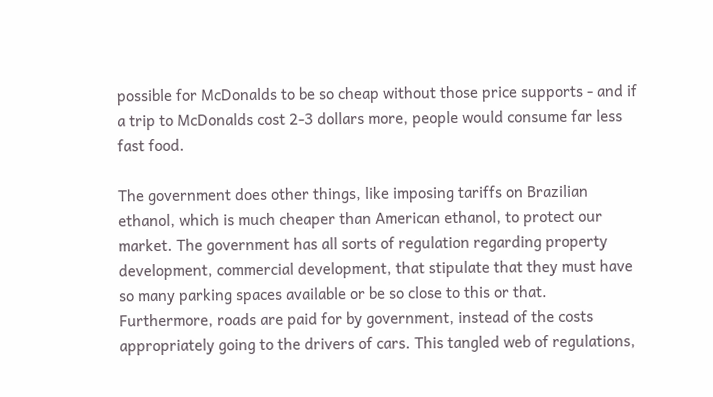possible for McDonalds to be so cheap without those price supports - and if a trip to McDonalds cost 2-3 dollars more, people would consume far less fast food.

The government does other things, like imposing tariffs on Brazilian ethanol, which is much cheaper than American ethanol, to protect our market. The government has all sorts of regulation regarding property development, commercial development, that stipulate that they must have so many parking spaces available or be so close to this or that. Furthermore, roads are paid for by government, instead of the costs appropriately going to the drivers of cars. This tangled web of regulations,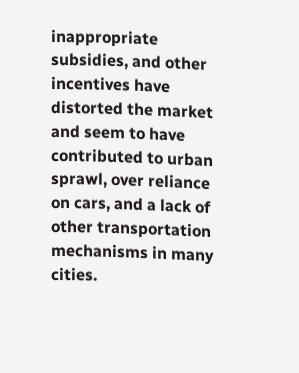inappropriate subsidies, and other incentives have distorted the market and seem to have contributed to urban sprawl, over reliance on cars, and a lack of other transportation mechanisms in many cities.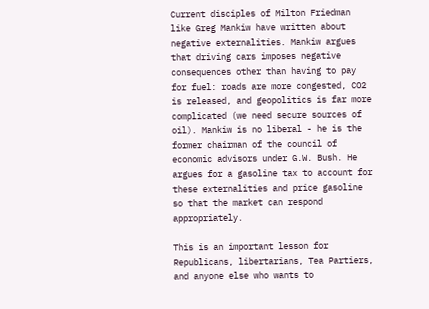Current disciples of Milton Friedman like Greg Mankiw have written about negative externalities. Mankiw argues that driving cars imposes negative consequences other than having to pay for fuel: roads are more congested, CO2 is released, and geopolitics is far more complicated (we need secure sources of oil). Mankiw is no liberal - he is the former chairman of the council of economic advisors under G.W. Bush. He argues for a gasoline tax to account for these externalities and price gasoline so that the market can respond appropriately.

This is an important lesson for Republicans, libertarians, Tea Partiers, and anyone else who wants to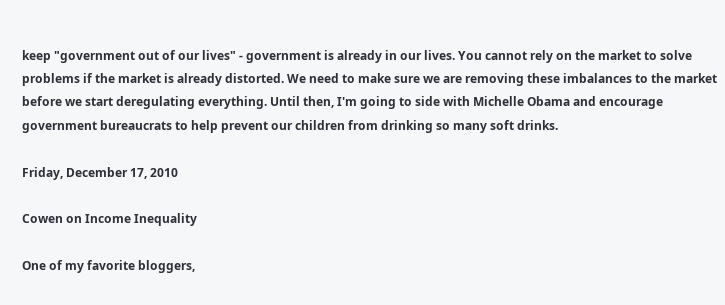keep "government out of our lives" - government is already in our lives. You cannot rely on the market to solve problems if the market is already distorted. We need to make sure we are removing these imbalances to the market before we start deregulating everything. Until then, I'm going to side with Michelle Obama and encourage government bureaucrats to help prevent our children from drinking so many soft drinks.

Friday, December 17, 2010

Cowen on Income Inequality

One of my favorite bloggers,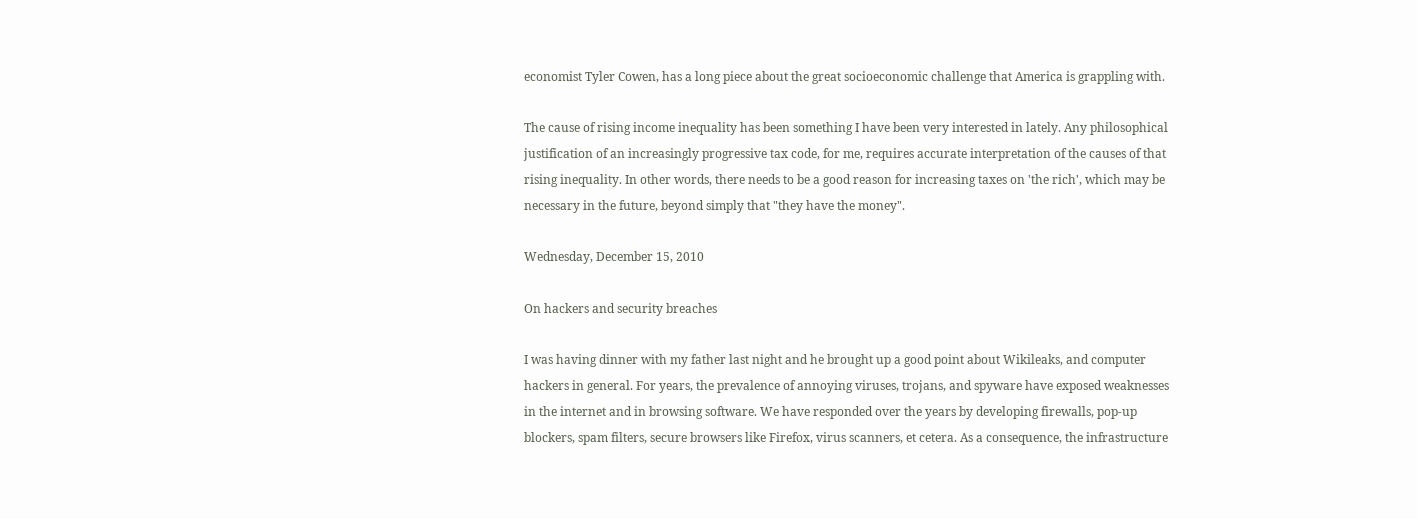economist Tyler Cowen, has a long piece about the great socioeconomic challenge that America is grappling with.

The cause of rising income inequality has been something I have been very interested in lately. Any philosophical justification of an increasingly progressive tax code, for me, requires accurate interpretation of the causes of that rising inequality. In other words, there needs to be a good reason for increasing taxes on 'the rich', which may be necessary in the future, beyond simply that "they have the money".

Wednesday, December 15, 2010

On hackers and security breaches

I was having dinner with my father last night and he brought up a good point about Wikileaks, and computer hackers in general. For years, the prevalence of annoying viruses, trojans, and spyware have exposed weaknesses in the internet and in browsing software. We have responded over the years by developing firewalls, pop-up blockers, spam filters, secure browsers like Firefox, virus scanners, et cetera. As a consequence, the infrastructure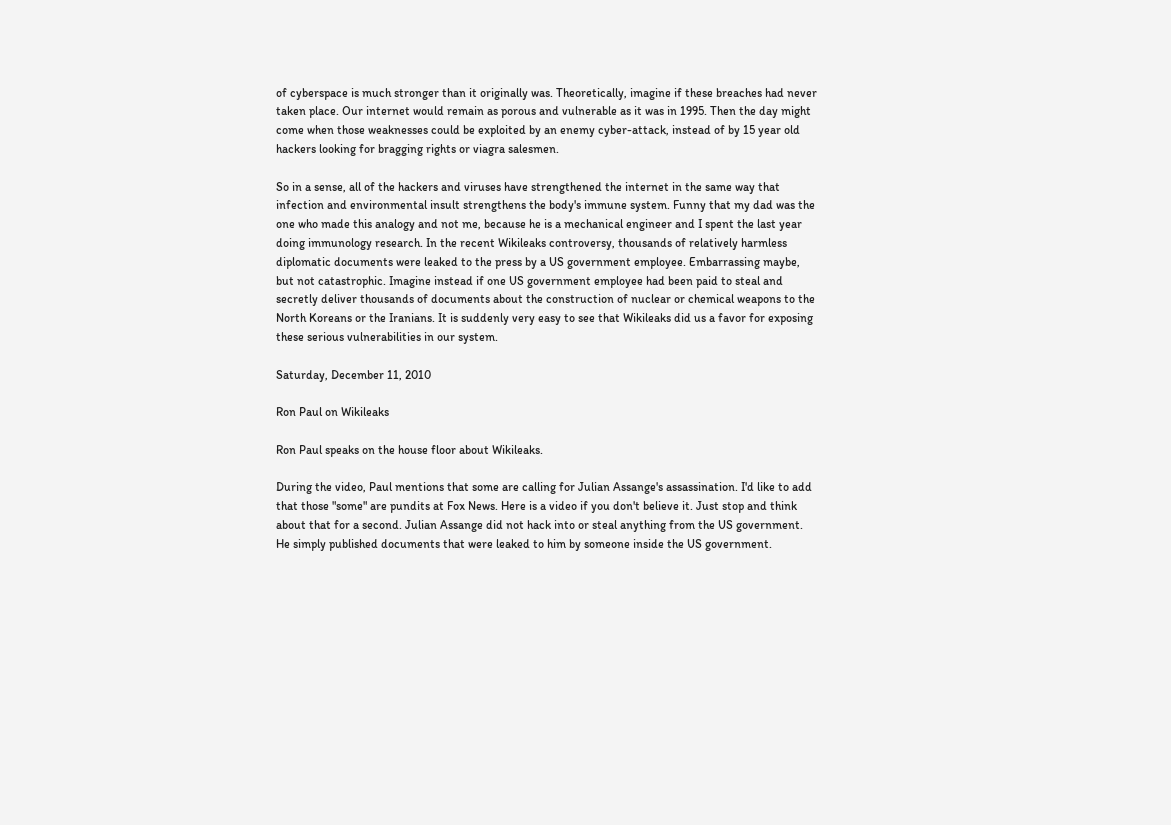of cyberspace is much stronger than it originally was. Theoretically, imagine if these breaches had never taken place. Our internet would remain as porous and vulnerable as it was in 1995. Then the day might come when those weaknesses could be exploited by an enemy cyber-attack, instead of by 15 year old hackers looking for bragging rights or viagra salesmen.

So in a sense, all of the hackers and viruses have strengthened the internet in the same way that infection and environmental insult strengthens the body's immune system. Funny that my dad was the one who made this analogy and not me, because he is a mechanical engineer and I spent the last year doing immunology research. In the recent Wikileaks controversy, thousands of relatively harmless diplomatic documents were leaked to the press by a US government employee. Embarrassing maybe, but not catastrophic. Imagine instead if one US government employee had been paid to steal and secretly deliver thousands of documents about the construction of nuclear or chemical weapons to the North Koreans or the Iranians. It is suddenly very easy to see that Wikileaks did us a favor for exposing these serious vulnerabilities in our system.

Saturday, December 11, 2010

Ron Paul on Wikileaks

Ron Paul speaks on the house floor about Wikileaks.

During the video, Paul mentions that some are calling for Julian Assange's assassination. I'd like to add that those "some" are pundits at Fox News. Here is a video if you don't believe it. Just stop and think about that for a second. Julian Assange did not hack into or steal anything from the US government. He simply published documents that were leaked to him by someone inside the US government.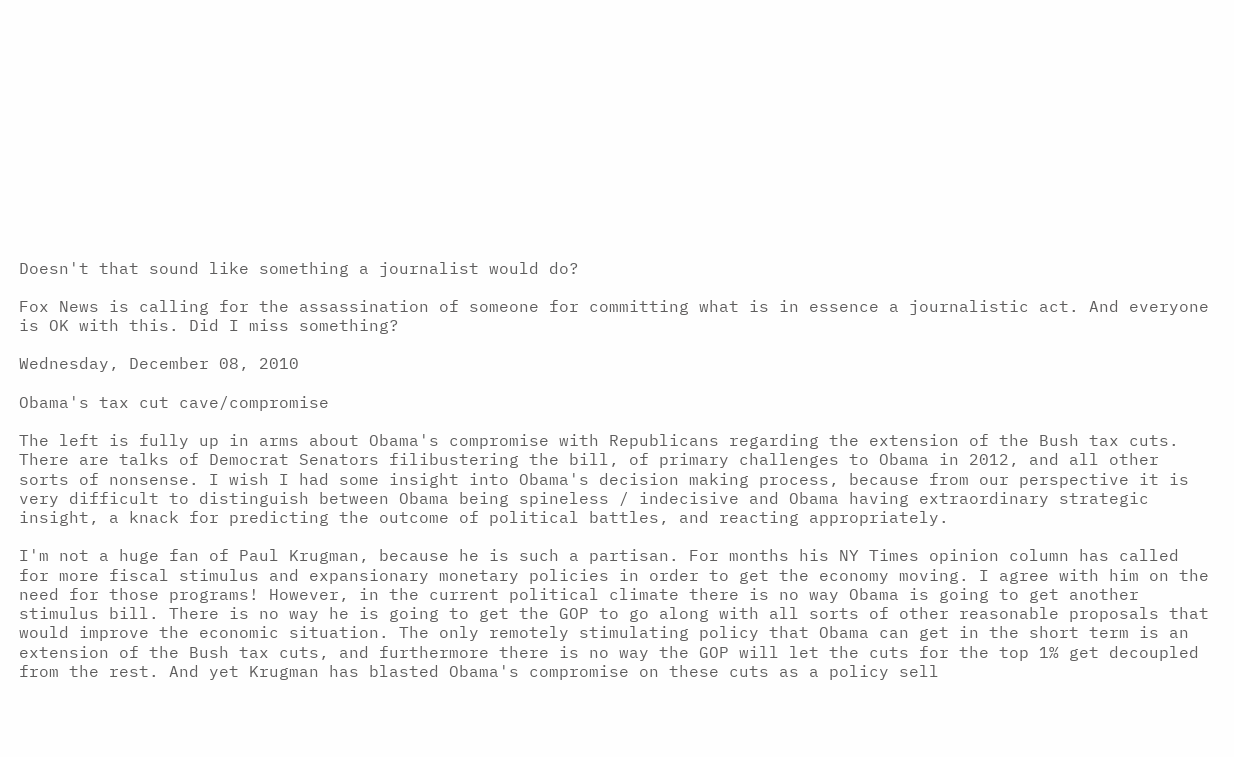Doesn't that sound like something a journalist would do?

Fox News is calling for the assassination of someone for committing what is in essence a journalistic act. And everyone is OK with this. Did I miss something?

Wednesday, December 08, 2010

Obama's tax cut cave/compromise

The left is fully up in arms about Obama's compromise with Republicans regarding the extension of the Bush tax cuts. There are talks of Democrat Senators filibustering the bill, of primary challenges to Obama in 2012, and all other sorts of nonsense. I wish I had some insight into Obama's decision making process, because from our perspective it is very difficult to distinguish between Obama being spineless / indecisive and Obama having extraordinary strategic insight, a knack for predicting the outcome of political battles, and reacting appropriately.

I'm not a huge fan of Paul Krugman, because he is such a partisan. For months his NY Times opinion column has called for more fiscal stimulus and expansionary monetary policies in order to get the economy moving. I agree with him on the need for those programs! However, in the current political climate there is no way Obama is going to get another stimulus bill. There is no way he is going to get the GOP to go along with all sorts of other reasonable proposals that would improve the economic situation. The only remotely stimulating policy that Obama can get in the short term is an extension of the Bush tax cuts, and furthermore there is no way the GOP will let the cuts for the top 1% get decoupled from the rest. And yet Krugman has blasted Obama's compromise on these cuts as a policy sell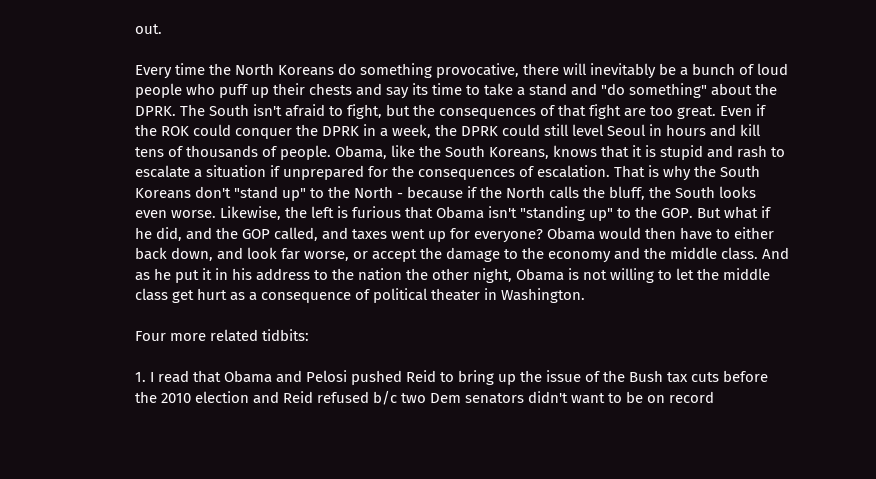out.

Every time the North Koreans do something provocative, there will inevitably be a bunch of loud people who puff up their chests and say its time to take a stand and "do something" about the DPRK. The South isn't afraid to fight, but the consequences of that fight are too great. Even if the ROK could conquer the DPRK in a week, the DPRK could still level Seoul in hours and kill tens of thousands of people. Obama, like the South Koreans, knows that it is stupid and rash to escalate a situation if unprepared for the consequences of escalation. That is why the South Koreans don't "stand up" to the North - because if the North calls the bluff, the South looks even worse. Likewise, the left is furious that Obama isn't "standing up" to the GOP. But what if he did, and the GOP called, and taxes went up for everyone? Obama would then have to either back down, and look far worse, or accept the damage to the economy and the middle class. And as he put it in his address to the nation the other night, Obama is not willing to let the middle class get hurt as a consequence of political theater in Washington.

Four more related tidbits:

1. I read that Obama and Pelosi pushed Reid to bring up the issue of the Bush tax cuts before the 2010 election and Reid refused b/c two Dem senators didn't want to be on record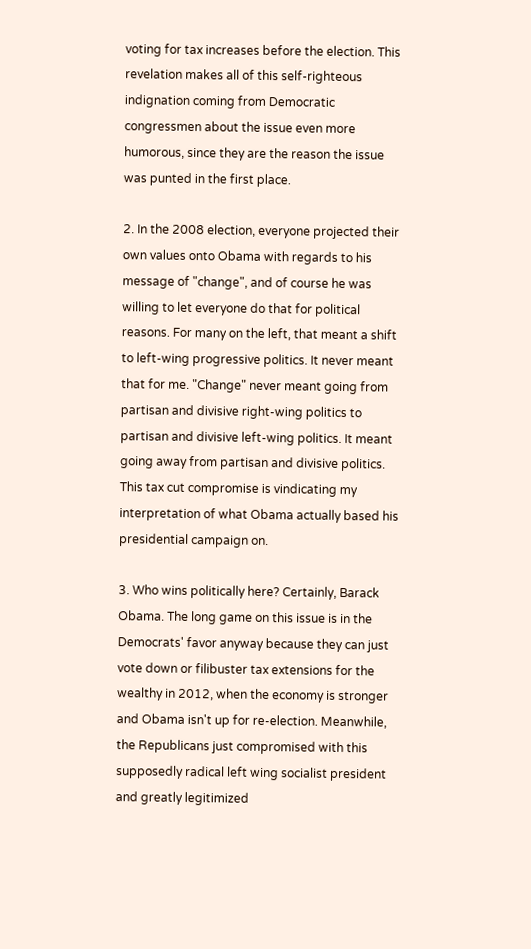voting for tax increases before the election. This revelation makes all of this self-righteous indignation coming from Democratic congressmen about the issue even more humorous, since they are the reason the issue was punted in the first place.

2. In the 2008 election, everyone projected their own values onto Obama with regards to his message of "change", and of course he was willing to let everyone do that for political reasons. For many on the left, that meant a shift to left-wing progressive politics. It never meant that for me. "Change" never meant going from partisan and divisive right-wing politics to partisan and divisive left-wing politics. It meant going away from partisan and divisive politics. This tax cut compromise is vindicating my interpretation of what Obama actually based his presidential campaign on.

3. Who wins politically here? Certainly, Barack Obama. The long game on this issue is in the Democrats' favor anyway because they can just vote down or filibuster tax extensions for the wealthy in 2012, when the economy is stronger and Obama isn't up for re-election. Meanwhile, the Republicans just compromised with this supposedly radical left wing socialist president and greatly legitimized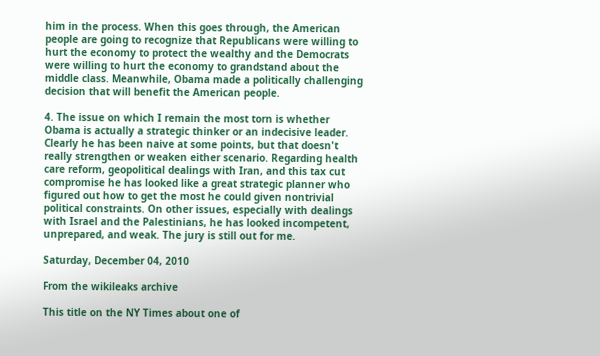him in the process. When this goes through, the American people are going to recognize that Republicans were willing to hurt the economy to protect the wealthy and the Democrats were willing to hurt the economy to grandstand about the middle class. Meanwhile, Obama made a politically challenging decision that will benefit the American people.

4. The issue on which I remain the most torn is whether Obama is actually a strategic thinker or an indecisive leader. Clearly he has been naive at some points, but that doesn't really strengthen or weaken either scenario. Regarding health care reform, geopolitical dealings with Iran, and this tax cut compromise he has looked like a great strategic planner who figured out how to get the most he could given nontrivial political constraints. On other issues, especially with dealings with Israel and the Palestinians, he has looked incompetent, unprepared, and weak. The jury is still out for me.

Saturday, December 04, 2010

From the wikileaks archive

This title on the NY Times about one of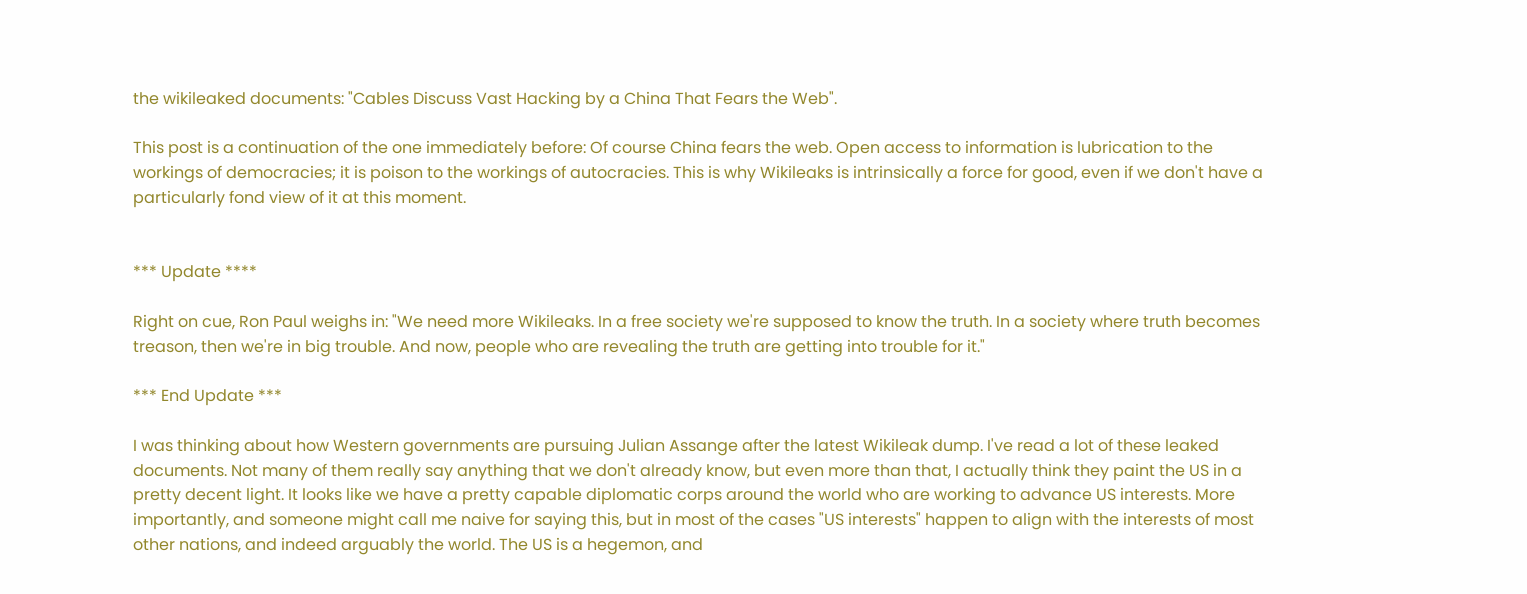the wikileaked documents: "Cables Discuss Vast Hacking by a China That Fears the Web".

This post is a continuation of the one immediately before: Of course China fears the web. Open access to information is lubrication to the workings of democracies; it is poison to the workings of autocracies. This is why Wikileaks is intrinsically a force for good, even if we don't have a particularly fond view of it at this moment.


*** Update ****

Right on cue, Ron Paul weighs in: "We need more Wikileaks. In a free society we're supposed to know the truth. In a society where truth becomes treason, then we're in big trouble. And now, people who are revealing the truth are getting into trouble for it."

*** End Update ***

I was thinking about how Western governments are pursuing Julian Assange after the latest Wikileak dump. I've read a lot of these leaked documents. Not many of them really say anything that we don't already know, but even more than that, I actually think they paint the US in a pretty decent light. It looks like we have a pretty capable diplomatic corps around the world who are working to advance US interests. More importantly, and someone might call me naive for saying this, but in most of the cases "US interests" happen to align with the interests of most other nations, and indeed arguably the world. The US is a hegemon, and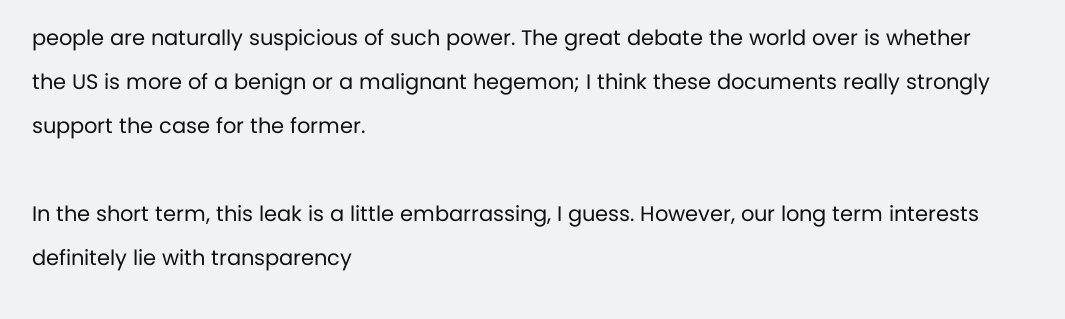people are naturally suspicious of such power. The great debate the world over is whether the US is more of a benign or a malignant hegemon; I think these documents really strongly support the case for the former.

In the short term, this leak is a little embarrassing, I guess. However, our long term interests definitely lie with transparency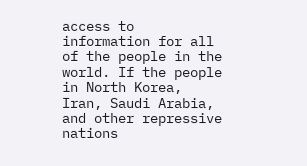access to information for all of the people in the world. If the people in North Korea, Iran, Saudi Arabia, and other repressive nations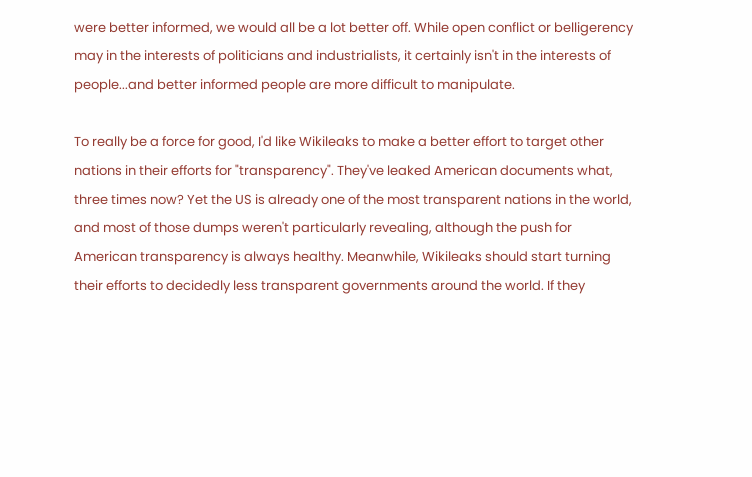were better informed, we would all be a lot better off. While open conflict or belligerency may in the interests of politicians and industrialists, it certainly isn't in the interests of people...and better informed people are more difficult to manipulate.

To really be a force for good, I'd like Wikileaks to make a better effort to target other nations in their efforts for "transparency". They've leaked American documents what, three times now? Yet the US is already one of the most transparent nations in the world, and most of those dumps weren't particularly revealing, although the push for American transparency is always healthy. Meanwhile, Wikileaks should start turning their efforts to decidedly less transparent governments around the world. If they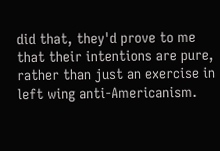did that, they'd prove to me that their intentions are pure, rather than just an exercise in left wing anti-Americanism.